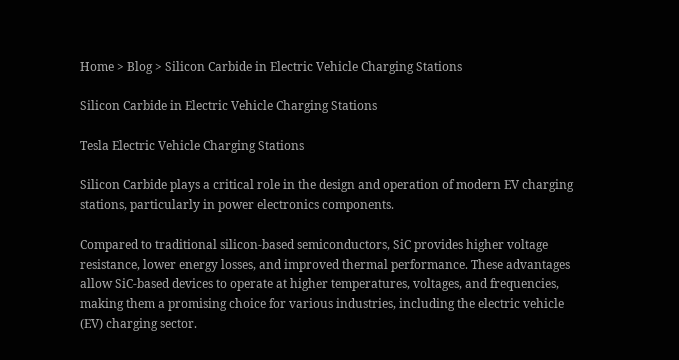Home > Blog > Silicon Carbide in Electric Vehicle Charging Stations

Silicon Carbide in Electric Vehicle Charging Stations

Tesla Electric Vehicle Charging Stations

Silicon Carbide plays a critical role in the design and operation of modern EV charging stations, particularly in power electronics components.

Compared to traditional silicon-based semiconductors, SiC provides higher voltage resistance, lower energy losses, and improved thermal performance. These advantages allow SiC-based devices to operate at higher temperatures, voltages, and frequencies, making them a promising choice for various industries, including the electric vehicle (EV) charging sector.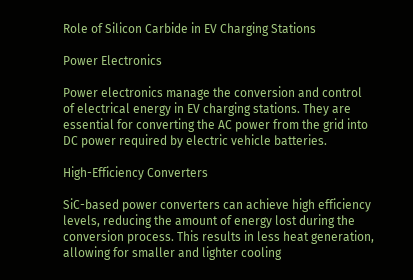Role of Silicon Carbide in EV Charging Stations

Power Electronics

Power electronics manage the conversion and control of electrical energy in EV charging stations. They are essential for converting the AC power from the grid into DC power required by electric vehicle batteries.

High-Efficiency Converters

SiC-based power converters can achieve high efficiency levels, reducing the amount of energy lost during the conversion process. This results in less heat generation, allowing for smaller and lighter cooling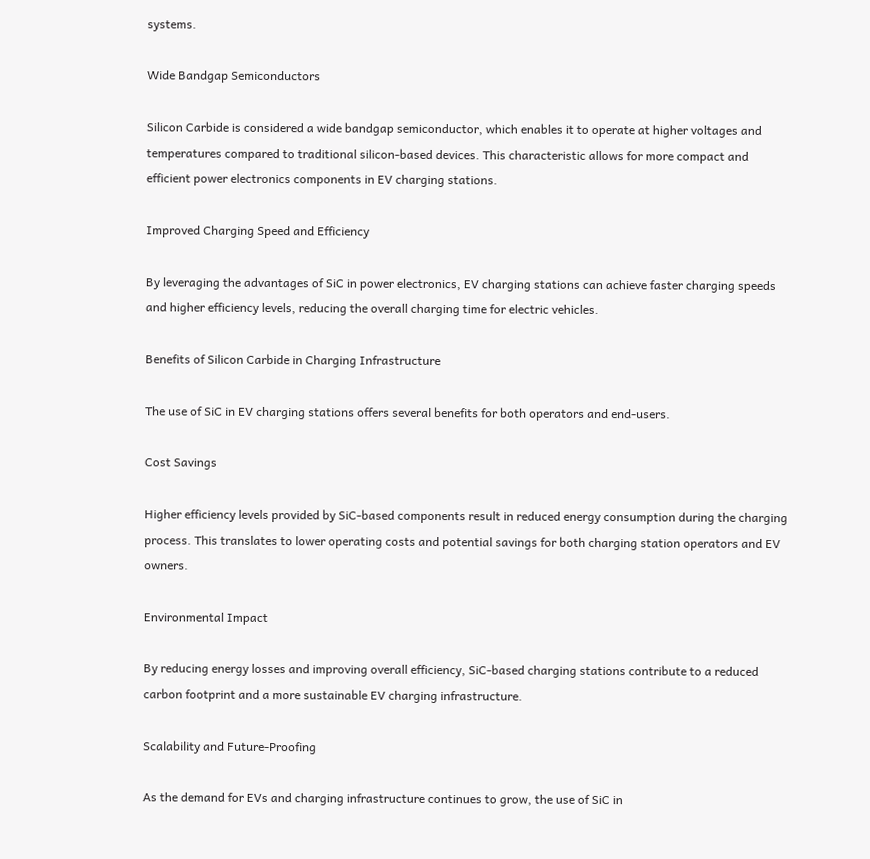systems.

Wide Bandgap Semiconductors

Silicon Carbide is considered a wide bandgap semiconductor, which enables it to operate at higher voltages and temperatures compared to traditional silicon-based devices. This characteristic allows for more compact and efficient power electronics components in EV charging stations.

Improved Charging Speed and Efficiency

By leveraging the advantages of SiC in power electronics, EV charging stations can achieve faster charging speeds and higher efficiency levels, reducing the overall charging time for electric vehicles.

Benefits of Silicon Carbide in Charging Infrastructure

The use of SiC in EV charging stations offers several benefits for both operators and end-users.

Cost Savings

Higher efficiency levels provided by SiC-based components result in reduced energy consumption during the charging process. This translates to lower operating costs and potential savings for both charging station operators and EV owners.

Environmental Impact

By reducing energy losses and improving overall efficiency, SiC-based charging stations contribute to a reduced carbon footprint and a more sustainable EV charging infrastructure.

Scalability and Future-Proofing

As the demand for EVs and charging infrastructure continues to grow, the use of SiC in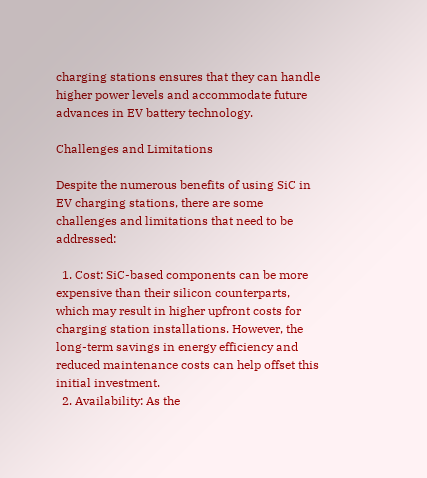charging stations ensures that they can handle higher power levels and accommodate future advances in EV battery technology.

Challenges and Limitations

Despite the numerous benefits of using SiC in EV charging stations, there are some challenges and limitations that need to be addressed:

  1. Cost: SiC-based components can be more expensive than their silicon counterparts, which may result in higher upfront costs for charging station installations. However, the long-term savings in energy efficiency and reduced maintenance costs can help offset this initial investment.
  2. Availability: As the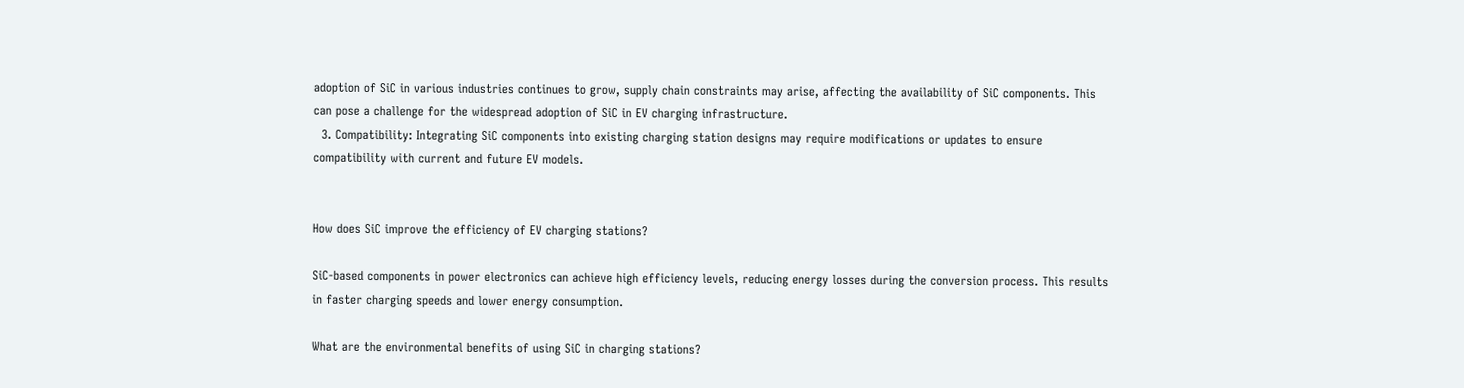adoption of SiC in various industries continues to grow, supply chain constraints may arise, affecting the availability of SiC components. This can pose a challenge for the widespread adoption of SiC in EV charging infrastructure.
  3. Compatibility: Integrating SiC components into existing charging station designs may require modifications or updates to ensure compatibility with current and future EV models.


How does SiC improve the efficiency of EV charging stations?

SiC-based components in power electronics can achieve high efficiency levels, reducing energy losses during the conversion process. This results in faster charging speeds and lower energy consumption.

What are the environmental benefits of using SiC in charging stations?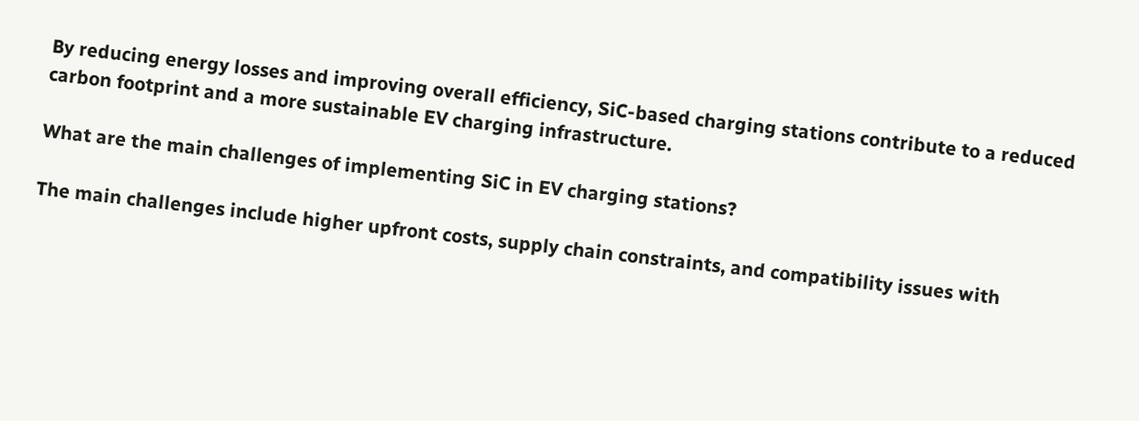By reducing energy losses and improving overall efficiency, SiC-based charging stations contribute to a reduced carbon footprint and a more sustainable EV charging infrastructure.

What are the main challenges of implementing SiC in EV charging stations?

The main challenges include higher upfront costs, supply chain constraints, and compatibility issues with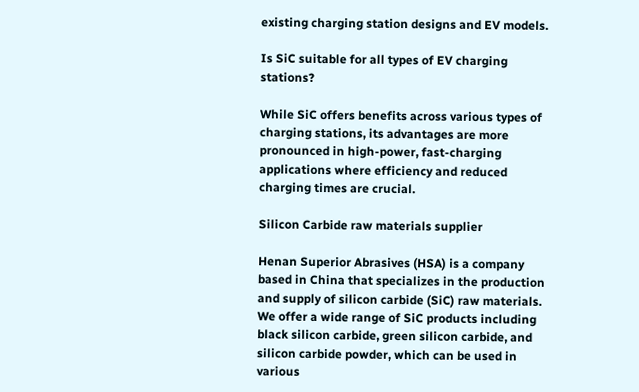existing charging station designs and EV models.

Is SiC suitable for all types of EV charging stations?

While SiC offers benefits across various types of charging stations, its advantages are more pronounced in high-power, fast-charging applications where efficiency and reduced charging times are crucial.

Silicon Carbide raw materials supplier

Henan Superior Abrasives (HSA) is a company based in China that specializes in the production and supply of silicon carbide (SiC) raw materials. We offer a wide range of SiC products including black silicon carbide, green silicon carbide, and silicon carbide powder, which can be used in various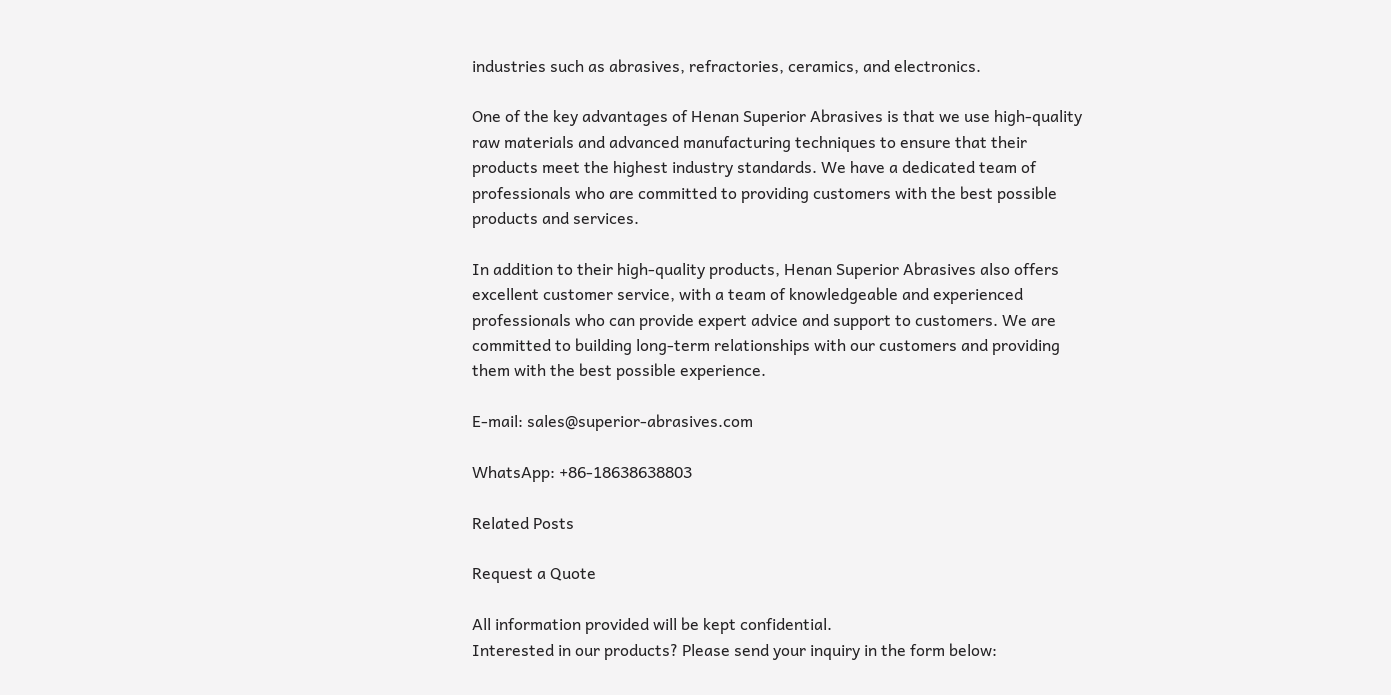industries such as abrasives, refractories, ceramics, and electronics.

One of the key advantages of Henan Superior Abrasives is that we use high-quality raw materials and advanced manufacturing techniques to ensure that their products meet the highest industry standards. We have a dedicated team of professionals who are committed to providing customers with the best possible products and services.

In addition to their high-quality products, Henan Superior Abrasives also offers excellent customer service, with a team of knowledgeable and experienced professionals who can provide expert advice and support to customers. We are committed to building long-term relationships with our customers and providing them with the best possible experience.

E-mail: sales@superior-abrasives.com

WhatsApp: +86-18638638803

Related Posts

Request a Quote

All information provided will be kept confidential.
Interested in our products? Please send your inquiry in the form below: